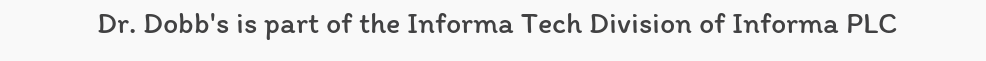Dr. Dobb's is part of the Informa Tech Division of Informa PLC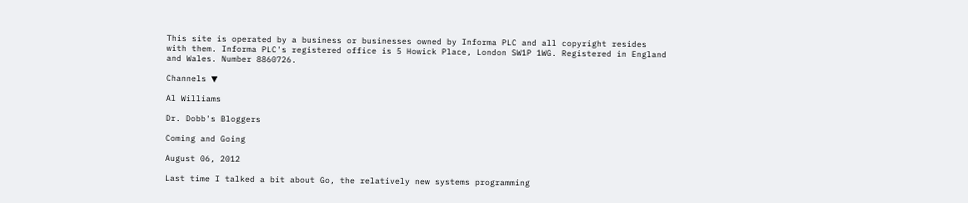This site is operated by a business or businesses owned by Informa PLC and all copyright resides with them. Informa PLC's registered office is 5 Howick Place, London SW1P 1WG. Registered in England and Wales. Number 8860726.

Channels ▼

Al Williams

Dr. Dobb's Bloggers

Coming and Going

August 06, 2012

Last time I talked a bit about Go, the relatively new systems programming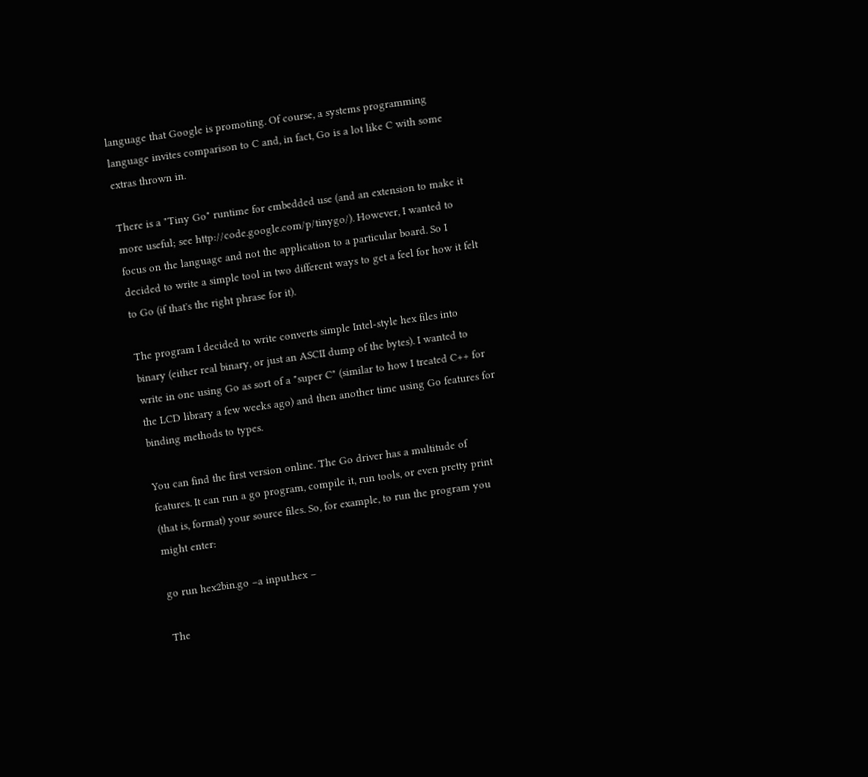language that Google is promoting. Of course, a systems programming language invites comparison to C and, in fact, Go is a lot like C with some extras thrown in.

There is a "Tiny Go" runtime for embedded use (and an extension to make it more useful; see http://code.google.com/p/tinygo/). However, I wanted to focus on the language and not the application to a particular board. So I decided to write a simple tool in two different ways to get a feel for how it felt to Go (if that's the right phrase for it).

The program I decided to write converts simple Intel-style hex files into binary (either real binary, or just an ASCII dump of the bytes). I wanted to write in one using Go as sort of a "super C" (similar to how I treated C++ for the LCD library a few weeks ago) and then another time using Go features for binding methods to types.

You can find the first version online. The Go driver has a multitude of features. It can run a go program, compile it, run tools, or even pretty print (that is, format) your source files. So, for example, to run the program you might enter:

go run hex2bin.go –a input.hex –

The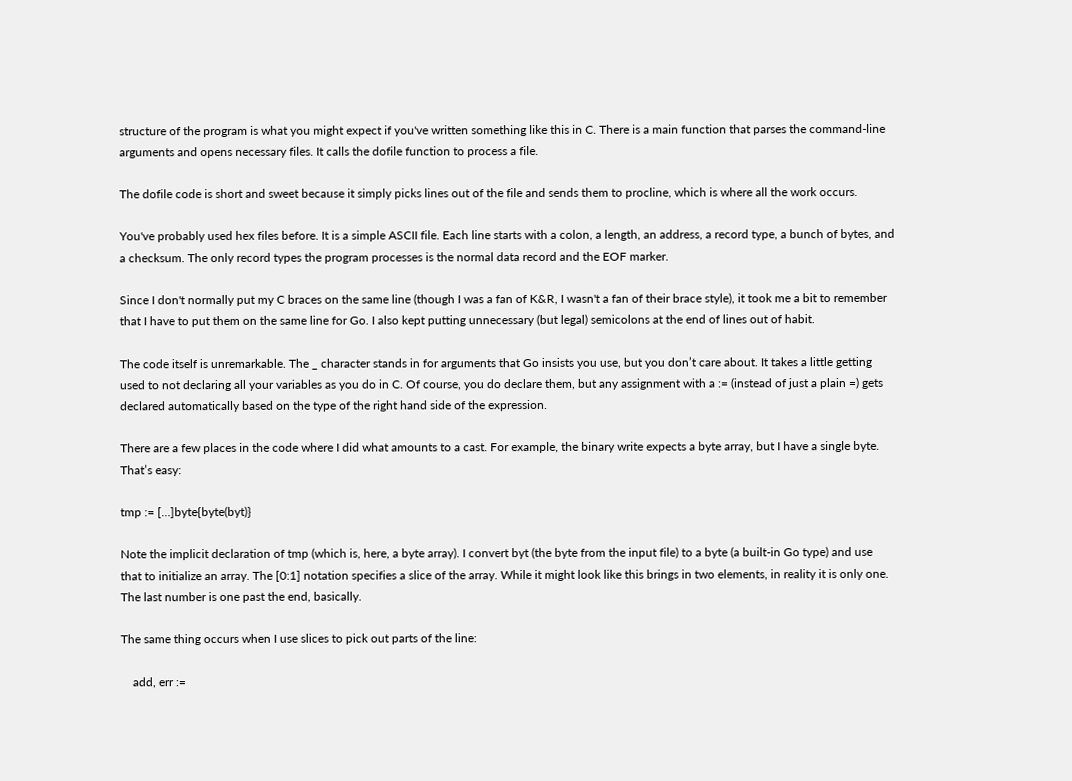structure of the program is what you might expect if you've written something like this in C. There is a main function that parses the command-line arguments and opens necessary files. It calls the dofile function to process a file.

The dofile code is short and sweet because it simply picks lines out of the file and sends them to procline, which is where all the work occurs.

You've probably used hex files before. It is a simple ASCII file. Each line starts with a colon, a length, an address, a record type, a bunch of bytes, and a checksum. The only record types the program processes is the normal data record and the EOF marker.

Since I don't normally put my C braces on the same line (though I was a fan of K&R, I wasn't a fan of their brace style), it took me a bit to remember that I have to put them on the same line for Go. I also kept putting unnecessary (but legal) semicolons at the end of lines out of habit.

The code itself is unremarkable. The _ character stands in for arguments that Go insists you use, but you don’t care about. It takes a little getting used to not declaring all your variables as you do in C. Of course, you do declare them, but any assignment with a := (instead of just a plain =) gets declared automatically based on the type of the right hand side of the expression.

There are a few places in the code where I did what amounts to a cast. For example, the binary write expects a byte array, but I have a single byte. That’s easy:

tmp := […]byte{byte(byt)}

Note the implicit declaration of tmp (which is, here, a byte array). I convert byt (the byte from the input file) to a byte (a built-in Go type) and use that to initialize an array. The [0:1] notation specifies a slice of the array. While it might look like this brings in two elements, in reality it is only one. The last number is one past the end, basically.

The same thing occurs when I use slices to pick out parts of the line:

    add, err :=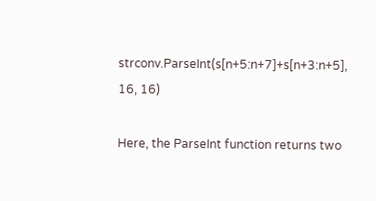strconv.ParseInt(s[n+5:n+7]+s[n+3:n+5], 16, 16)

Here, the ParseInt function returns two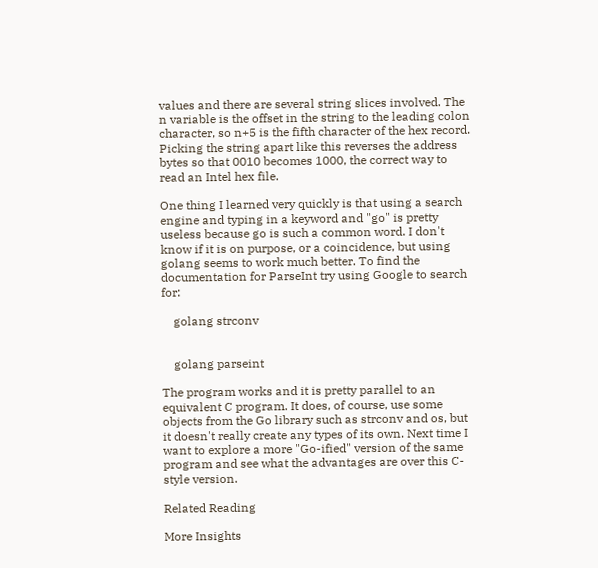values and there are several string slices involved. The n variable is the offset in the string to the leading colon character, so n+5 is the fifth character of the hex record. Picking the string apart like this reverses the address bytes so that 0010 becomes 1000, the correct way to read an Intel hex file.

One thing I learned very quickly is that using a search engine and typing in a keyword and "go" is pretty useless because go is such a common word. I don't know if it is on purpose, or a coincidence, but using golang seems to work much better. To find the documentation for ParseInt try using Google to search for:

    golang strconv


    golang parseint

The program works and it is pretty parallel to an equivalent C program. It does, of course, use some objects from the Go library such as strconv and os, but it doesn't really create any types of its own. Next time I want to explore a more "Go-ified" version of the same program and see what the advantages are over this C-style version.

Related Reading

More Insights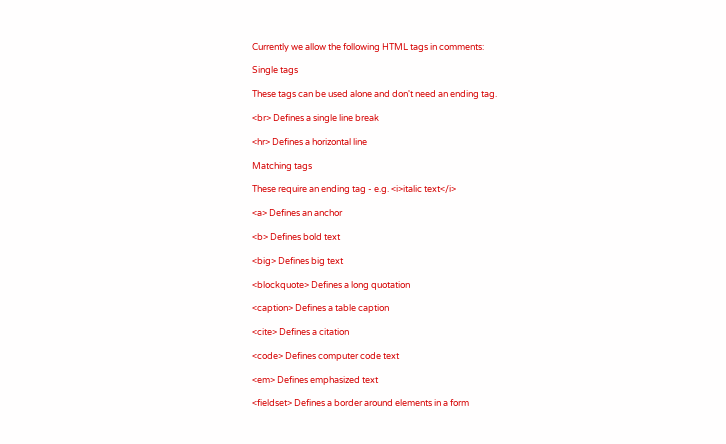Currently we allow the following HTML tags in comments:

Single tags

These tags can be used alone and don't need an ending tag.

<br> Defines a single line break

<hr> Defines a horizontal line

Matching tags

These require an ending tag - e.g. <i>italic text</i>

<a> Defines an anchor

<b> Defines bold text

<big> Defines big text

<blockquote> Defines a long quotation

<caption> Defines a table caption

<cite> Defines a citation

<code> Defines computer code text

<em> Defines emphasized text

<fieldset> Defines a border around elements in a form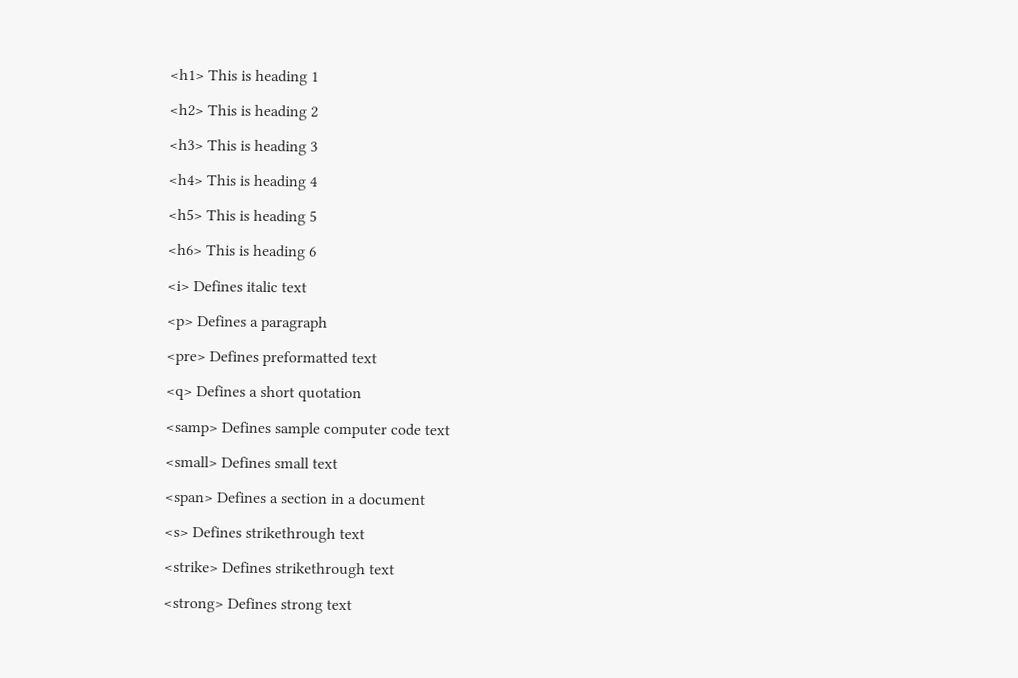<h1> This is heading 1

<h2> This is heading 2

<h3> This is heading 3

<h4> This is heading 4

<h5> This is heading 5

<h6> This is heading 6

<i> Defines italic text

<p> Defines a paragraph

<pre> Defines preformatted text

<q> Defines a short quotation

<samp> Defines sample computer code text

<small> Defines small text

<span> Defines a section in a document

<s> Defines strikethrough text

<strike> Defines strikethrough text

<strong> Defines strong text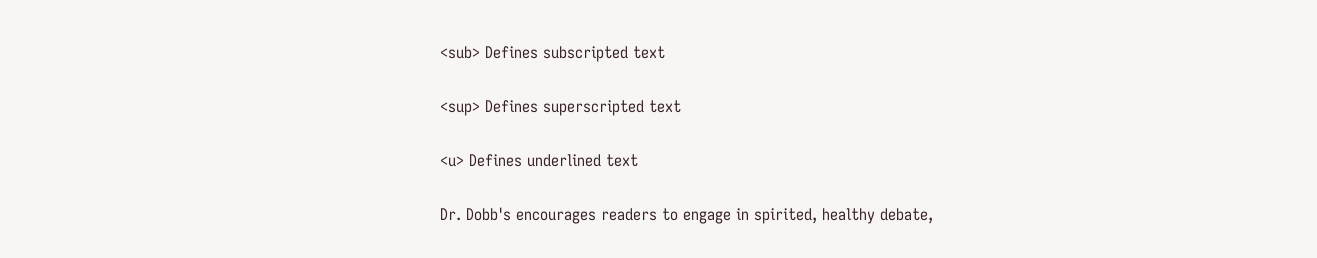<sub> Defines subscripted text

<sup> Defines superscripted text

<u> Defines underlined text

Dr. Dobb's encourages readers to engage in spirited, healthy debate,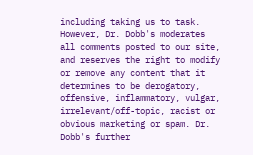including taking us to task. However, Dr. Dobb's moderates all comments posted to our site, and reserves the right to modify or remove any content that it determines to be derogatory, offensive, inflammatory, vulgar, irrelevant/off-topic, racist or obvious marketing or spam. Dr. Dobb's further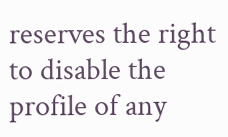reserves the right to disable the profile of any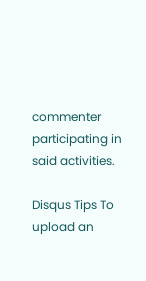commenter participating in said activities.

Disqus Tips To upload an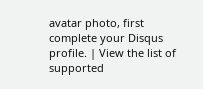avatar photo, first complete your Disqus profile. | View the list of supported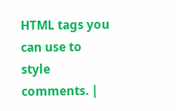HTML tags you can use to style comments. |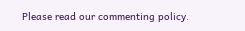Please read our commenting policy.